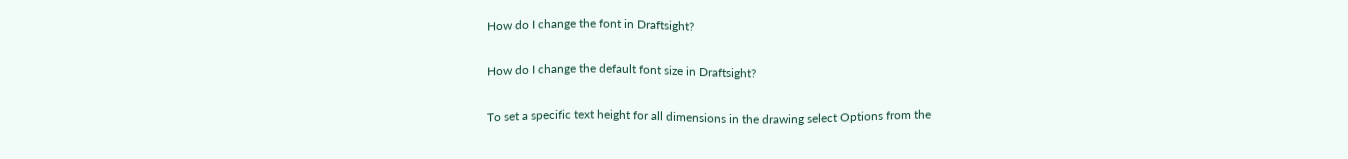How do I change the font in Draftsight?

How do I change the default font size in Draftsight?

To set a specific text height for all dimensions in the drawing select Options from the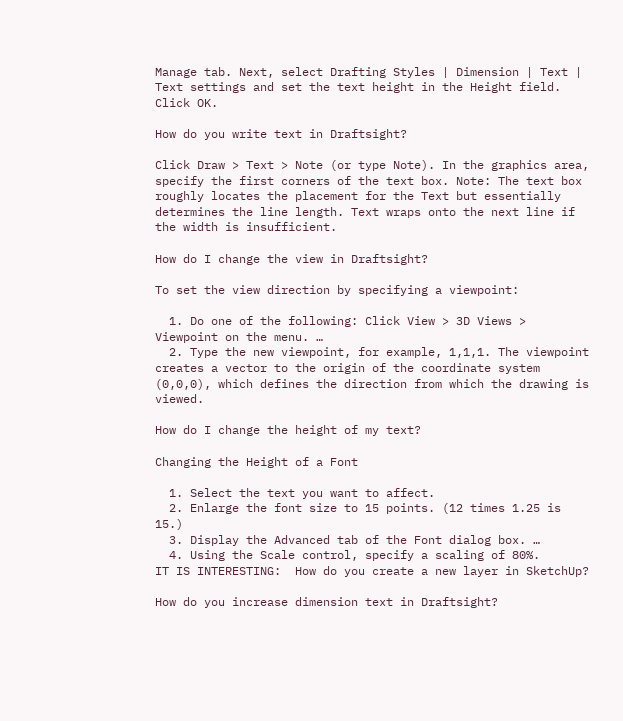Manage tab. Next, select Drafting Styles | Dimension | Text | Text settings and set the text height in the Height field. Click OK.

How do you write text in Draftsight?

Click Draw > Text > Note (or type Note). In the graphics area, specify the first corners of the text box. Note: The text box roughly locates the placement for the Text but essentially determines the line length. Text wraps onto the next line if the width is insufficient.

How do I change the view in Draftsight?

To set the view direction by specifying a viewpoint:

  1. Do one of the following: Click View > 3D Views > Viewpoint on the menu. …
  2. Type the new viewpoint, for example, 1,1,1. The viewpoint creates a vector to the origin of the coordinate system (0,0,0), which defines the direction from which the drawing is viewed.

How do I change the height of my text?

Changing the Height of a Font

  1. Select the text you want to affect.
  2. Enlarge the font size to 15 points. (12 times 1.25 is 15.)
  3. Display the Advanced tab of the Font dialog box. …
  4. Using the Scale control, specify a scaling of 80%.
IT IS INTERESTING:  How do you create a new layer in SketchUp?

How do you increase dimension text in Draftsight?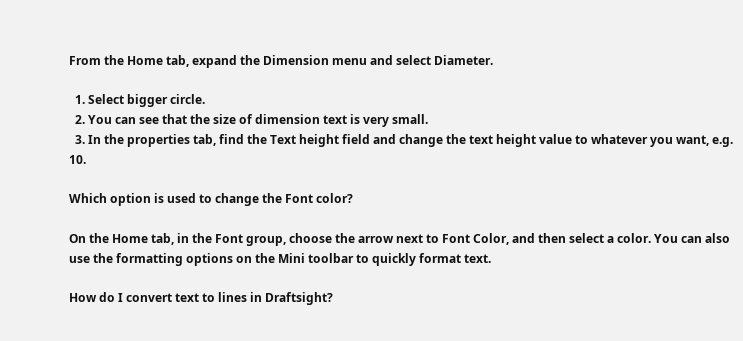From the Home tab, expand the Dimension menu and select Diameter.

  1. Select bigger circle.
  2. You can see that the size of dimension text is very small.
  3. In the properties tab, find the Text height field and change the text height value to whatever you want, e.g. 10.

Which option is used to change the Font color?

On the Home tab, in the Font group, choose the arrow next to Font Color, and then select a color. You can also use the formatting options on the Mini toolbar to quickly format text.

How do I convert text to lines in Draftsight?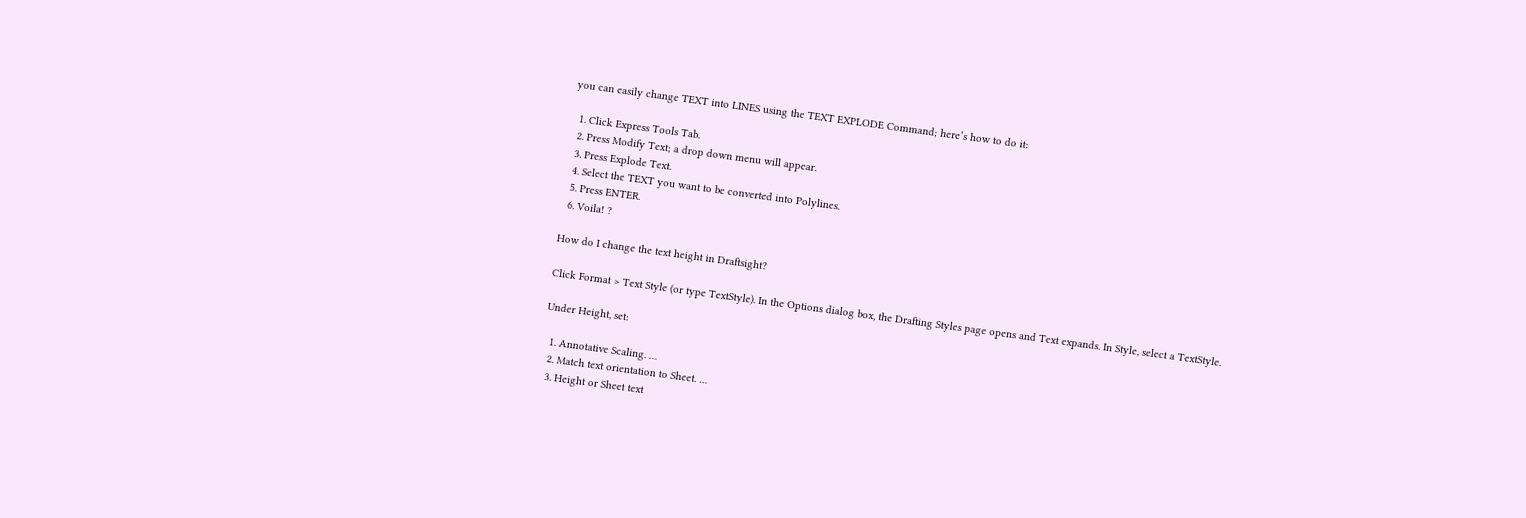you can easily change TEXT into LINES using the TEXT EXPLODE Command; here’s how to do it:

  1. Click Express Tools Tab.
  2. Press Modify Text; a drop down menu will appear.
  3. Press Explode Text.
  4. Select the TEXT you want to be converted into Polylines.
  5. Press ENTER.
  6. Voila! ?

How do I change the text height in Draftsight?

Click Format > Text Style (or type TextStyle). In the Options dialog box, the Drafting Styles page opens and Text expands. In Style, select a TextStyle.

Under Height, set:

  1. Annotative Scaling. …
  2. Match text orientation to Sheet. …
  3. Height or Sheet text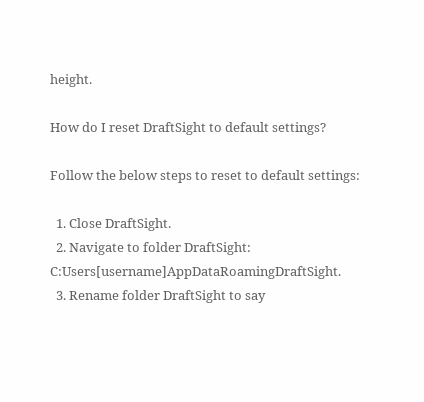height.

How do I reset DraftSight to default settings?

Follow the below steps to reset to default settings:

  1. Close DraftSight.
  2. Navigate to folder DraftSight: C:Users[username]AppDataRoamingDraftSight.
  3. Rename folder DraftSight to say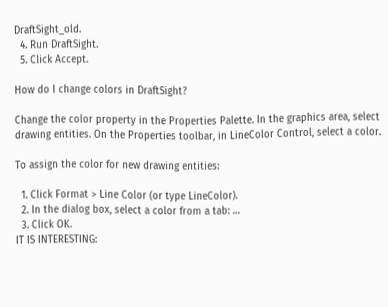DraftSight_old.
  4. Run DraftSight.
  5. Click Accept.

How do I change colors in DraftSight?

Change the color property in the Properties Palette. In the graphics area, select drawing entities. On the Properties toolbar, in LineColor Control, select a color.

To assign the color for new drawing entities:

  1. Click Format > Line Color (or type LineColor).
  2. In the dialog box, select a color from a tab: …
  3. Click OK.
IT IS INTERESTING: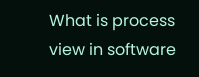What is process view in software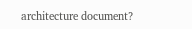architecture document?